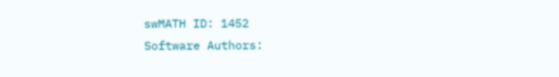swMATH ID: 1452
Software Authors: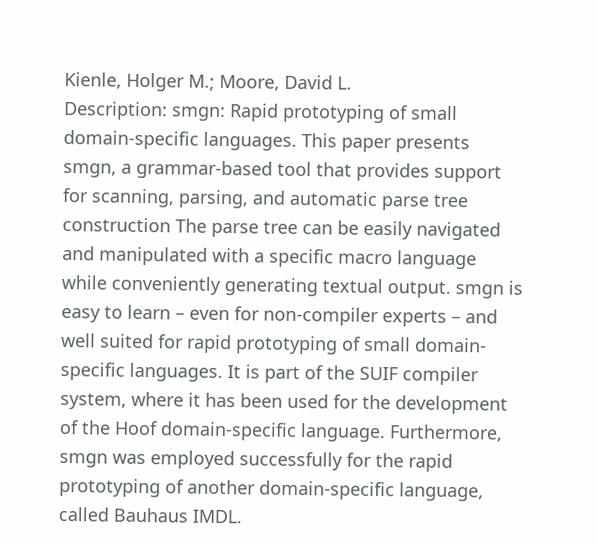Kienle, Holger M.; Moore, David L.
Description: smgn: Rapid prototyping of small domain-specific languages. This paper presents smgn, a grammar-based tool that provides support for scanning, parsing, and automatic parse tree construction The parse tree can be easily navigated and manipulated with a specific macro language while conveniently generating textual output. smgn is easy to learn – even for non-compiler experts – and well suited for rapid prototyping of small domain-specific languages. It is part of the SUIF compiler system, where it has been used for the development of the Hoof domain-specific language. Furthermore, smgn was employed successfully for the rapid prototyping of another domain-specific language, called Bauhaus IMDL.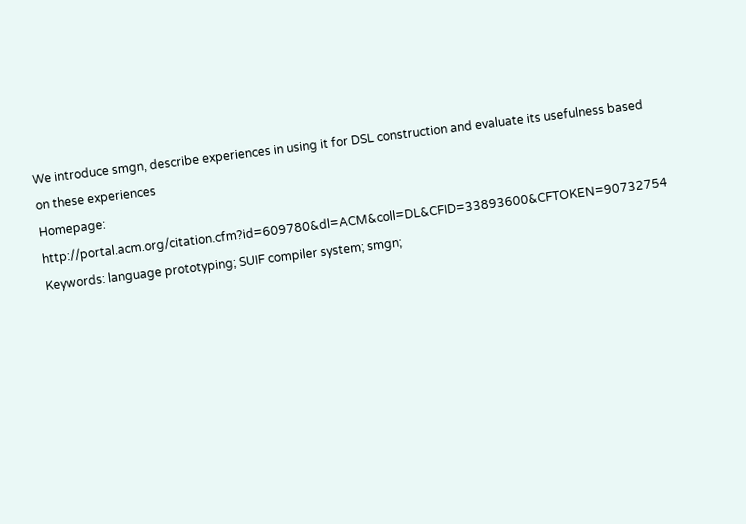We introduce smgn, describe experiences in using it for DSL construction and evaluate its usefulness based on these experiences
Homepage: http://portal.acm.org/citation.cfm?id=609780&dl=ACM&coll=DL&CFID=33893600&CFTOKEN=90732754
Keywords: language prototyping; SUIF compiler system; smgn;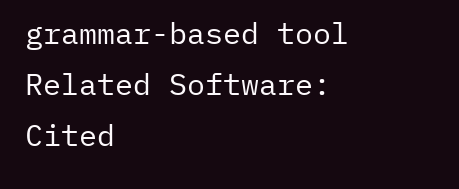grammar-based tool
Related Software:
Cited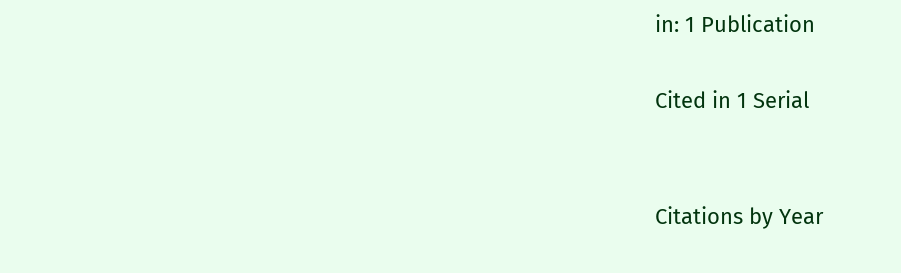in: 1 Publication

Cited in 1 Serial


Citations by Year